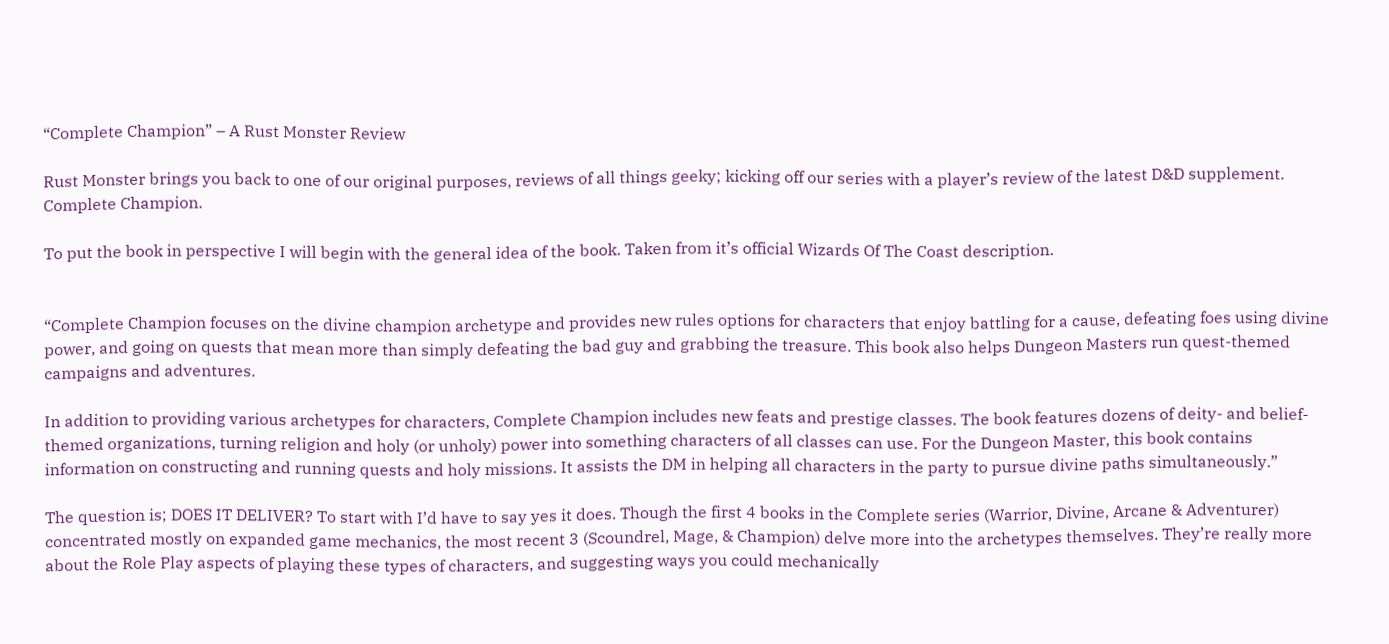“Complete Champion” – A Rust Monster Review

Rust Monster brings you back to one of our original purposes, reviews of all things geeky; kicking off our series with a player’s review of the latest D&D supplement. Complete Champion.

To put the book in perspective I will begin with the general idea of the book. Taken from it’s official Wizards Of The Coast description.


“Complete Champion focuses on the divine champion archetype and provides new rules options for characters that enjoy battling for a cause, defeating foes using divine power, and going on quests that mean more than simply defeating the bad guy and grabbing the treasure. This book also helps Dungeon Masters run quest-themed campaigns and adventures.

In addition to providing various archetypes for characters, Complete Champion includes new feats and prestige classes. The book features dozens of deity- and belief-themed organizations, turning religion and holy (or unholy) power into something characters of all classes can use. For the Dungeon Master, this book contains information on constructing and running quests and holy missions. It assists the DM in helping all characters in the party to pursue divine paths simultaneously.”

The question is; DOES IT DELIVER? To start with I’d have to say yes it does. Though the first 4 books in the Complete series (Warrior, Divine, Arcane & Adventurer) concentrated mostly on expanded game mechanics, the most recent 3 (Scoundrel, Mage, & Champion) delve more into the archetypes themselves. They’re really more about the Role Play aspects of playing these types of characters, and suggesting ways you could mechanically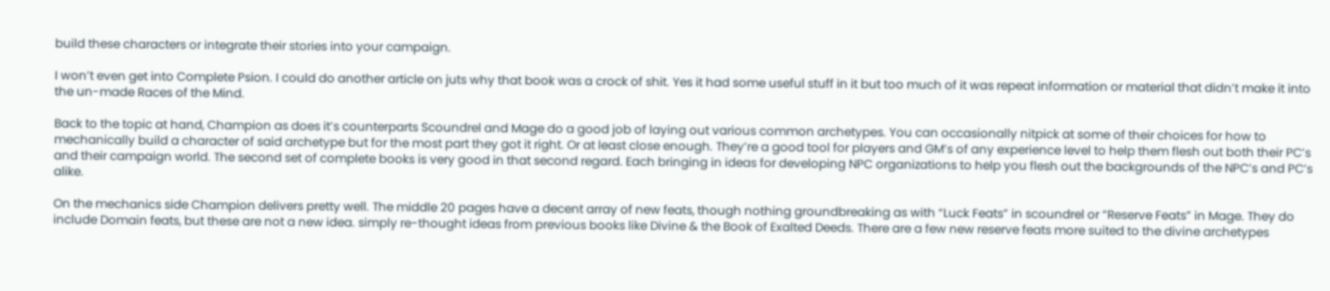build these characters or integrate their stories into your campaign.

I won’t even get into Complete Psion. I could do another article on juts why that book was a crock of shit. Yes it had some useful stuff in it but too much of it was repeat information or material that didn’t make it into the un-made Races of the Mind.

Back to the topic at hand, Champion as does it’s counterparts Scoundrel and Mage do a good job of laying out various common archetypes. You can occasionally nitpick at some of their choices for how to mechanically build a character of said archetype but for the most part they got it right. Or at least close enough. They’re a good tool for players and GM’s of any experience level to help them flesh out both their PC’s and their campaign world. The second set of complete books is very good in that second regard. Each bringing in ideas for developing NPC organizations to help you flesh out the backgrounds of the NPC’s and PC’s alike.

On the mechanics side Champion delivers pretty well. The middle 20 pages have a decent array of new feats, though nothing groundbreaking as with “Luck Feats” in scoundrel or “Reserve Feats” in Mage. They do include Domain feats, but these are not a new idea. simply re-thought ideas from previous books like Divine & the Book of Exalted Deeds. There are a few new reserve feats more suited to the divine archetypes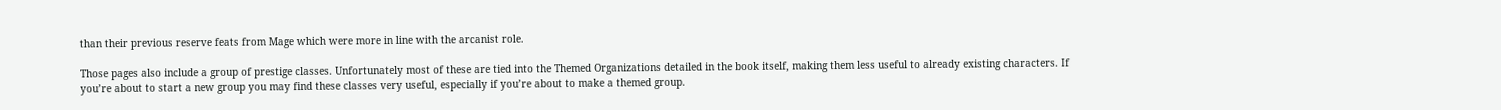than their previous reserve feats from Mage which were more in line with the arcanist role.

Those pages also include a group of prestige classes. Unfortunately most of these are tied into the Themed Organizations detailed in the book itself, making them less useful to already existing characters. If you’re about to start a new group you may find these classes very useful, especially if you’re about to make a themed group.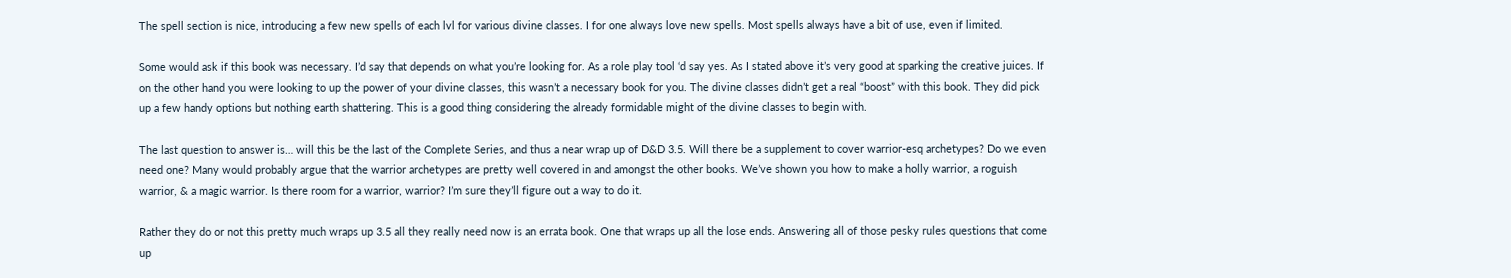The spell section is nice, introducing a few new spells of each lvl for various divine classes. I for one always love new spells. Most spells always have a bit of use, even if limited.

Some would ask if this book was necessary. I’d say that depends on what you’re looking for. As a role play tool ‘d say yes. As I stated above it’s very good at sparking the creative juices. If on the other hand you were looking to up the power of your divine classes, this wasn’t a necessary book for you. The divine classes didn’t get a real “boost” with this book. They did pick up a few handy options but nothing earth shattering. This is a good thing considering the already formidable might of the divine classes to begin with.

The last question to answer is… will this be the last of the Complete Series, and thus a near wrap up of D&D 3.5. Will there be a supplement to cover warrior-esq archetypes? Do we even need one? Many would probably argue that the warrior archetypes are pretty well covered in and amongst the other books. We’ve shown you how to make a holly warrior, a roguish warrior, & a magic warrior. Is there room for a warrior, warrior? I’m sure they’ll figure out a way to do it.

Rather they do or not this pretty much wraps up 3.5 all they really need now is an errata book. One that wraps up all the lose ends. Answering all of those pesky rules questions that come up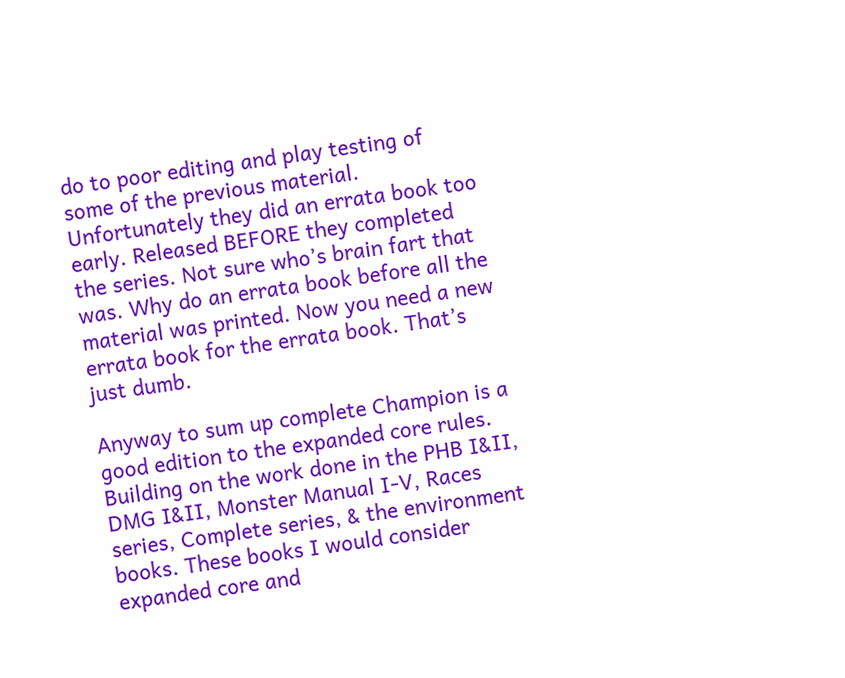do to poor editing and play testing of some of the previous material. Unfortunately they did an errata book too early. Released BEFORE they completed the series. Not sure who’s brain fart that was. Why do an errata book before all the material was printed. Now you need a new errata book for the errata book. That’s just dumb.

Anyway to sum up complete Champion is a good edition to the expanded core rules. Building on the work done in the PHB I&II, DMG I&II, Monster Manual I-V, Races series, Complete series, & the environment books. These books I would consider expanded core and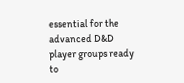essential for the advanced D&D player groups ready to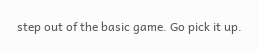step out of the basic game. Go pick it up.